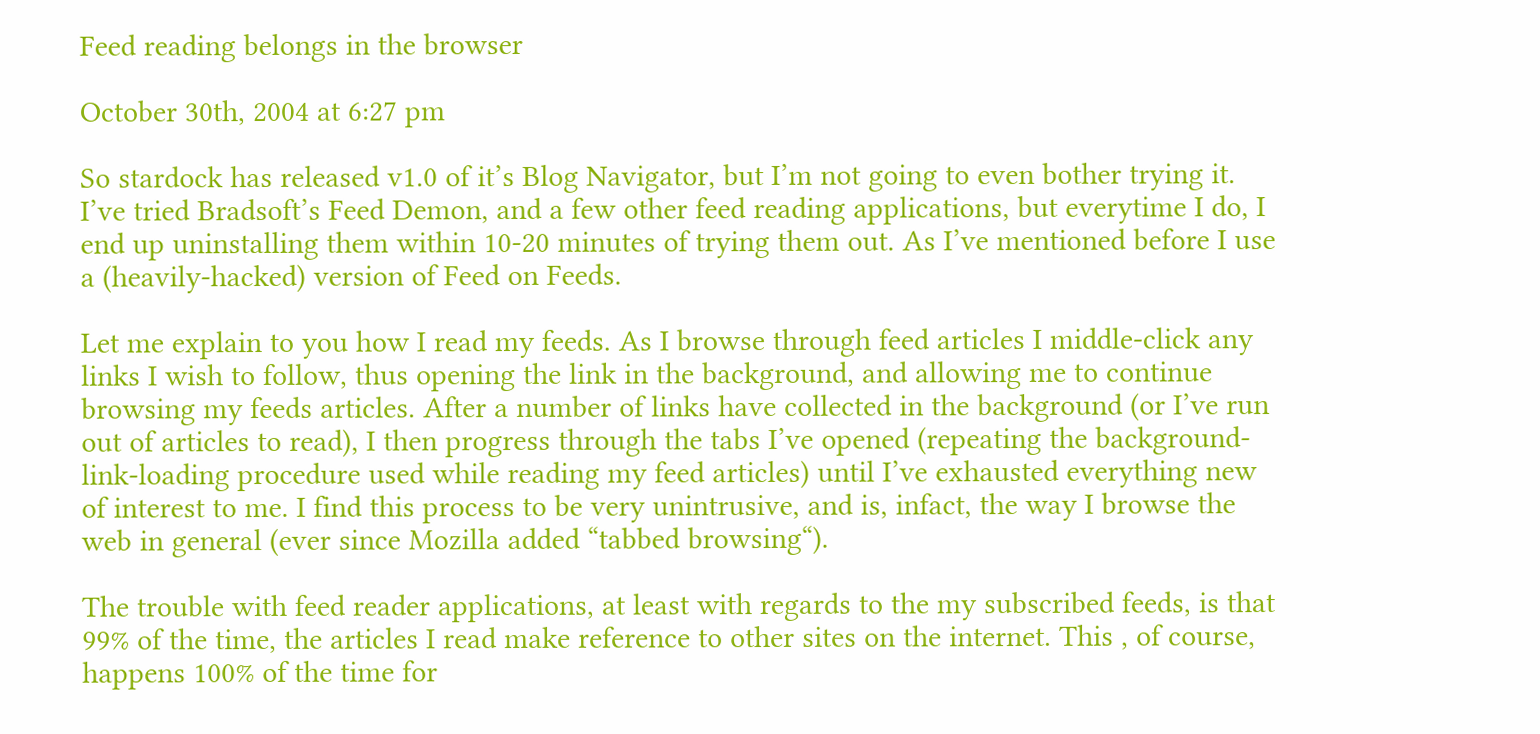Feed reading belongs in the browser

October 30th, 2004 at 6:27 pm

So stardock has released v1.0 of it’s Blog Navigator, but I’m not going to even bother trying it. I’ve tried Bradsoft’s Feed Demon, and a few other feed reading applications, but everytime I do, I end up uninstalling them within 10-20 minutes of trying them out. As I’ve mentioned before I use a (heavily-hacked) version of Feed on Feeds.

Let me explain to you how I read my feeds. As I browse through feed articles I middle-click any links I wish to follow, thus opening the link in the background, and allowing me to continue browsing my feeds articles. After a number of links have collected in the background (or I’ve run out of articles to read), I then progress through the tabs I’ve opened (repeating the background-link-loading procedure used while reading my feed articles) until I’ve exhausted everything new of interest to me. I find this process to be very unintrusive, and is, infact, the way I browse the web in general (ever since Mozilla added “tabbed browsing“).

The trouble with feed reader applications, at least with regards to the my subscribed feeds, is that 99% of the time, the articles I read make reference to other sites on the internet. This , of course, happens 100% of the time for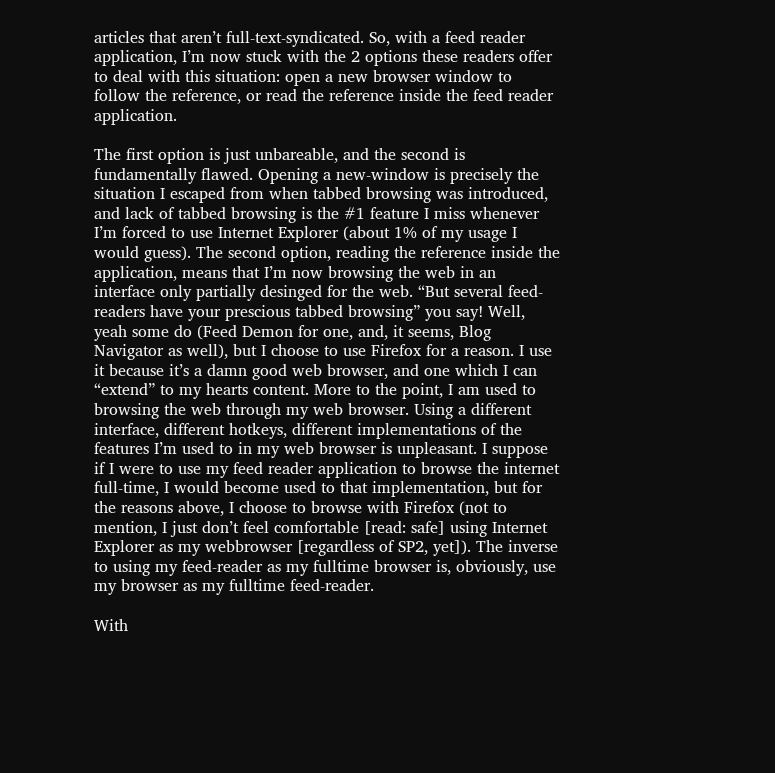articles that aren’t full-text-syndicated. So, with a feed reader application, I’m now stuck with the 2 options these readers offer to deal with this situation: open a new browser window to follow the reference, or read the reference inside the feed reader application.

The first option is just unbareable, and the second is fundamentally flawed. Opening a new-window is precisely the situation I escaped from when tabbed browsing was introduced, and lack of tabbed browsing is the #1 feature I miss whenever I’m forced to use Internet Explorer (about 1% of my usage I would guess). The second option, reading the reference inside the application, means that I’m now browsing the web in an interface only partially desinged for the web. “But several feed-readers have your prescious tabbed browsing” you say! Well, yeah some do (Feed Demon for one, and, it seems, Blog Navigator as well), but I choose to use Firefox for a reason. I use it because it’s a damn good web browser, and one which I can “extend” to my hearts content. More to the point, I am used to browsing the web through my web browser. Using a different interface, different hotkeys, different implementations of the features I’m used to in my web browser is unpleasant. I suppose if I were to use my feed reader application to browse the internet full-time, I would become used to that implementation, but for the reasons above, I choose to browse with Firefox (not to mention, I just don’t feel comfortable [read: safe] using Internet Explorer as my webbrowser [regardless of SP2, yet]). The inverse to using my feed-reader as my fulltime browser is, obviously, use my browser as my fulltime feed-reader.

With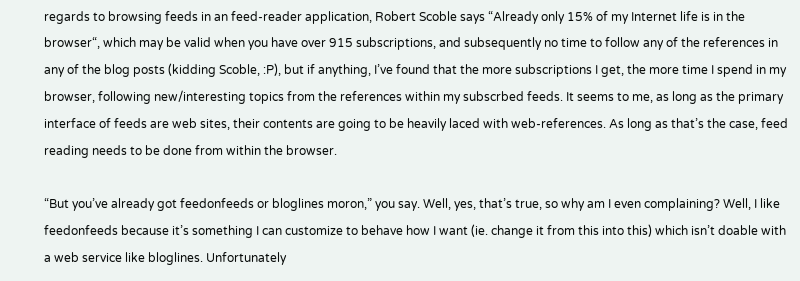regards to browsing feeds in an feed-reader application, Robert Scoble says “Already only 15% of my Internet life is in the browser“, which may be valid when you have over 915 subscriptions, and subsequently no time to follow any of the references in any of the blog posts (kidding Scoble, :P), but if anything, I’ve found that the more subscriptions I get, the more time I spend in my browser, following new/interesting topics from the references within my subscrbed feeds. It seems to me, as long as the primary interface of feeds are web sites, their contents are going to be heavily laced with web-references. As long as that’s the case, feed reading needs to be done from within the browser.

“But you’ve already got feedonfeeds or bloglines moron,” you say. Well, yes, that’s true, so why am I even complaining? Well, I like feedonfeeds because it’s something I can customize to behave how I want (ie. change it from this into this) which isn’t doable with a web service like bloglines. Unfortunately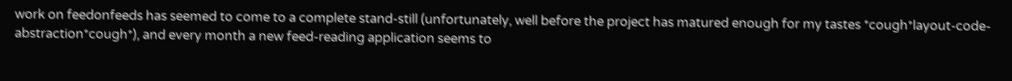work on feedonfeeds has seemed to come to a complete stand-still (unfortunately, well before the project has matured enough for my tastes *cough*layout-code-abstraction*cough*), and every month a new feed-reading application seems to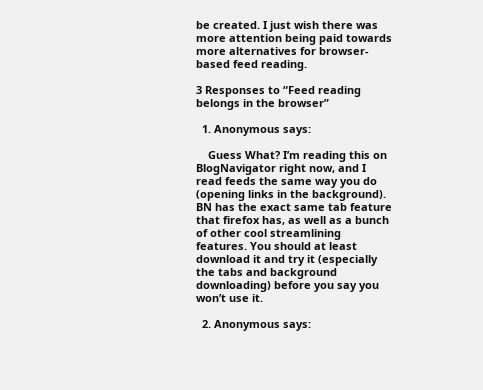be created. I just wish there was more attention being paid towards more alternatives for browser-based feed reading.

3 Responses to “Feed reading belongs in the browser”

  1. Anonymous says:

    Guess What? I’m reading this on BlogNavigator right now, and I read feeds the same way you do (opening links in the background). BN has the exact same tab feature that firefox has, as well as a bunch of other cool streamlining features. You should at least download it and try it (especially the tabs and background downloading) before you say you won’t use it.

  2. Anonymous says: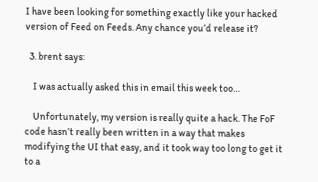I have been looking for something exactly like your hacked version of Feed on Feeds. Any chance you’d release it?

  3. brent says:

    I was actually asked this in email this week too…

    Unfortunately, my version is really quite a hack. The FoF code hasn’t really been written in a way that makes modifying the UI that easy, and it took way too long to get it to a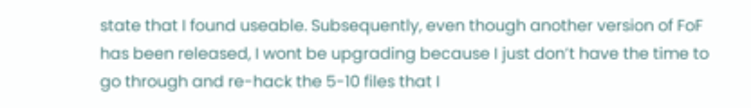state that I found useable. Subsequently, even though another version of FoF has been released, I wont be upgrading because I just don’t have the time to go through and re-hack the 5-10 files that I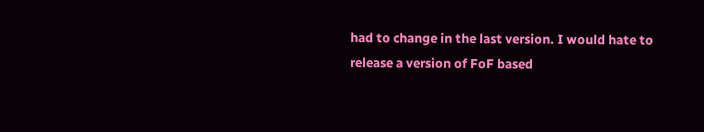had to change in the last version. I would hate to release a version of FoF based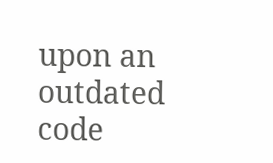upon an outdated code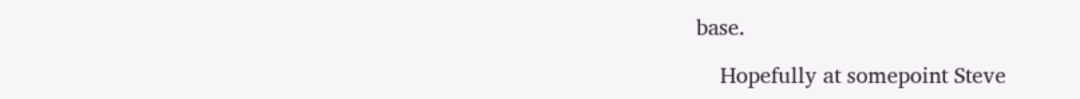base.

    Hopefully at somepoint Steve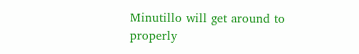Minutillo will get around to properly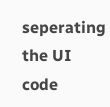seperating the UI code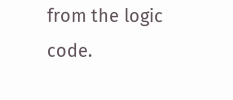from the logic code.